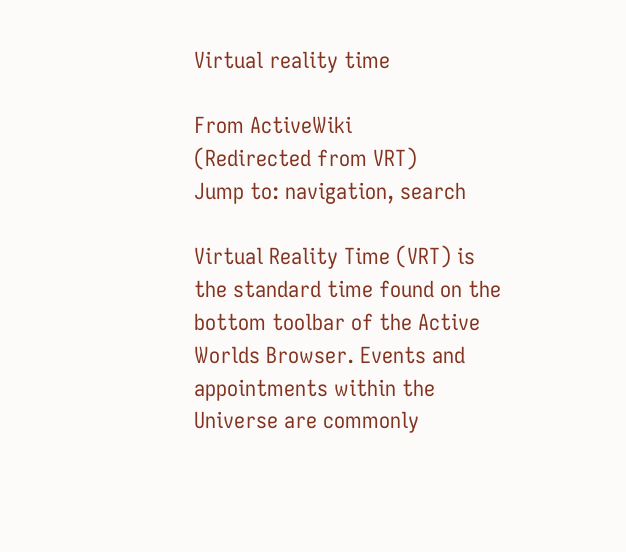Virtual reality time

From ActiveWiki
(Redirected from VRT)
Jump to: navigation, search

Virtual Reality Time (VRT) is the standard time found on the bottom toolbar of the Active Worlds Browser. Events and appointments within the Universe are commonly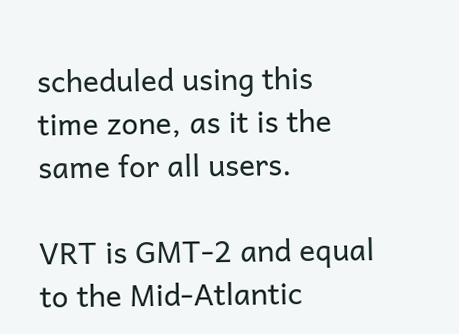scheduled using this time zone, as it is the same for all users.

VRT is GMT-2 and equal to the Mid-Atlantic